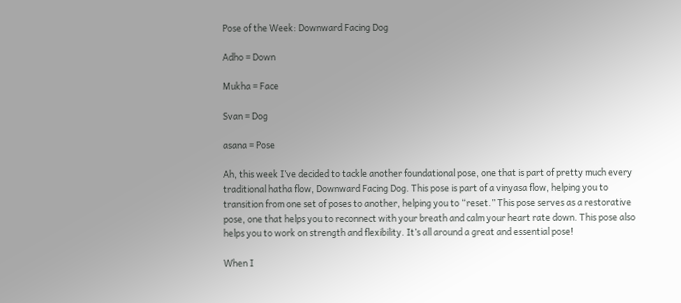Pose of the Week: Downward Facing Dog

Adho = Down

Mukha = Face

Svan = Dog

asana = Pose

Ah, this week I’ve decided to tackle another foundational pose, one that is part of pretty much every traditional hatha flow, Downward Facing Dog. This pose is part of a vinyasa flow, helping you to transition from one set of poses to another, helping you to “reset.” This pose serves as a restorative pose, one that helps you to reconnect with your breath and calm your heart rate down. This pose also helps you to work on strength and flexibility. It’s all around a great and essential pose!

When I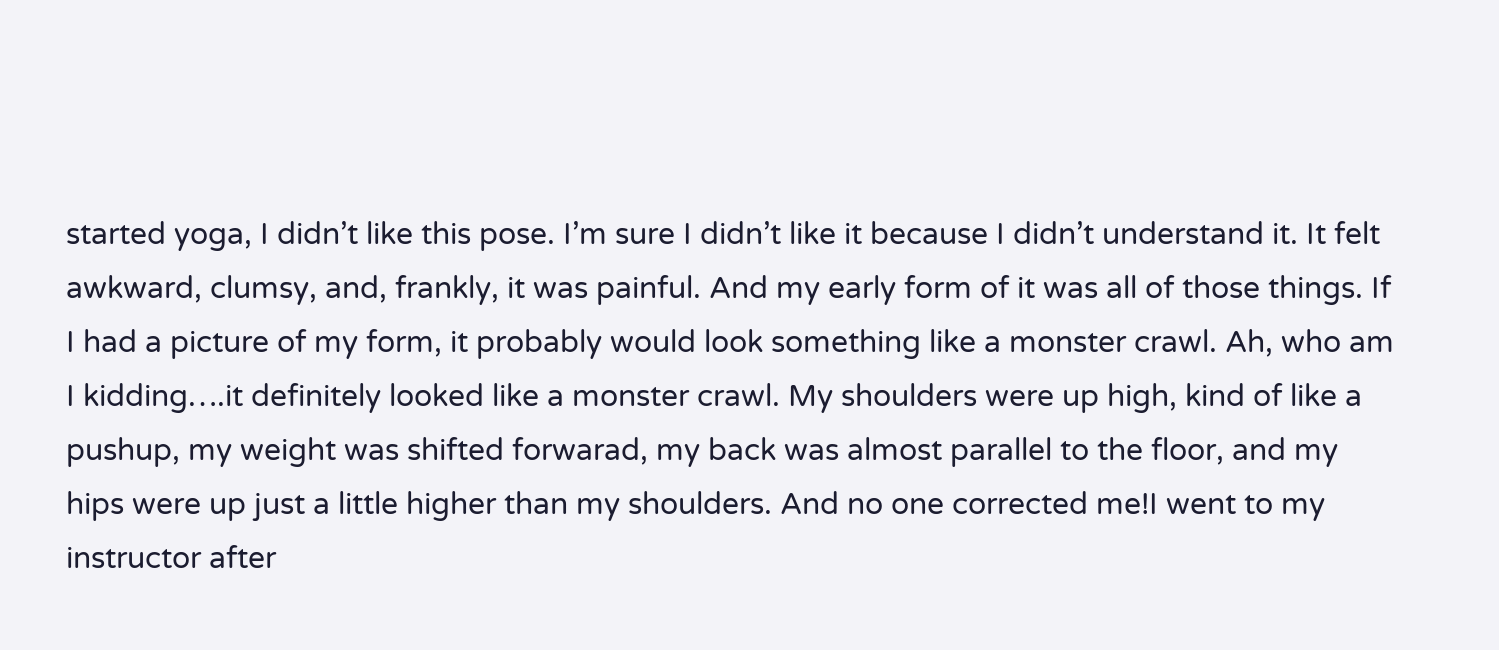started yoga, I didn’t like this pose. I’m sure I didn’t like it because I didn’t understand it. It felt awkward, clumsy, and, frankly, it was painful. And my early form of it was all of those things. If I had a picture of my form, it probably would look something like a monster crawl. Ah, who am I kidding….it definitely looked like a monster crawl. My shoulders were up high, kind of like a pushup, my weight was shifted forwarad, my back was almost parallel to the floor, and my hips were up just a little higher than my shoulders. And no one corrected me!I went to my instructor after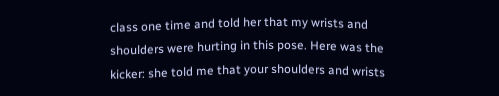class one time and told her that my wrists and shoulders were hurting in this pose. Here was the kicker: she told me that your shoulders and wrists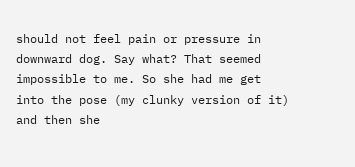should not feel pain or pressure in downward dog. Say what? That seemed impossible to me. So she had me get into the pose (my clunky version of it) and then she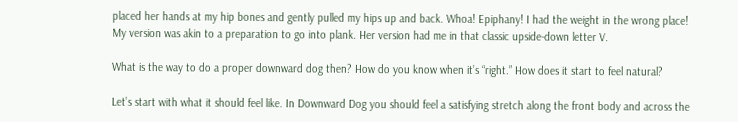placed her hands at my hip bones and gently pulled my hips up and back. Whoa! Epiphany! I had the weight in the wrong place! My version was akin to a preparation to go into plank. Her version had me in that classic upside-down letter V.

What is the way to do a proper downward dog then? How do you know when it’s “right.” How does it start to feel natural?

Let’s start with what it should feel like. In Downward Dog you should feel a satisfying stretch along the front body and across the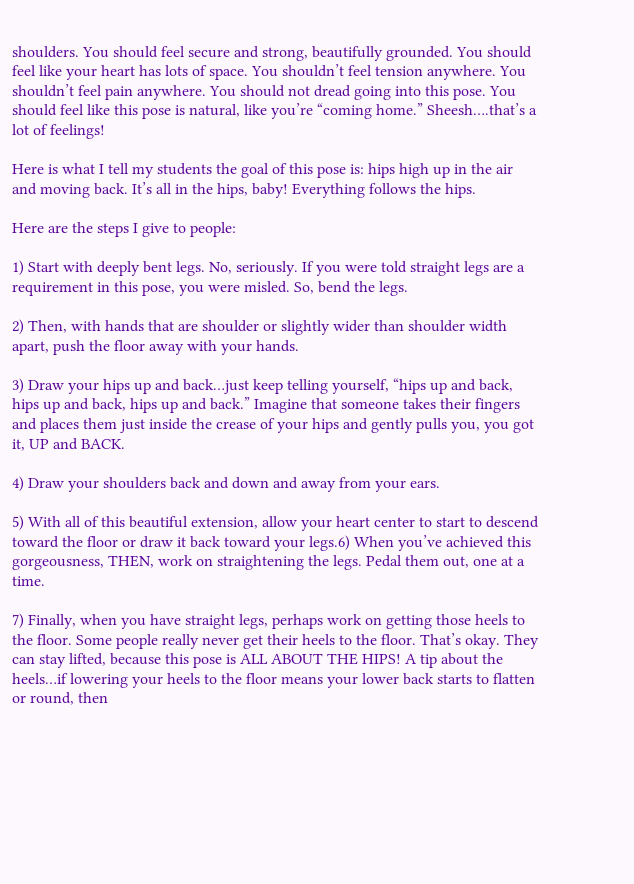shoulders. You should feel secure and strong, beautifully grounded. You should feel like your heart has lots of space. You shouldn’t feel tension anywhere. You shouldn’t feel pain anywhere. You should not dread going into this pose. You should feel like this pose is natural, like you’re “coming home.” Sheesh….that’s a lot of feelings!

Here is what I tell my students the goal of this pose is: hips high up in the air and moving back. It’s all in the hips, baby! Everything follows the hips.

Here are the steps I give to people:

1) Start with deeply bent legs. No, seriously. If you were told straight legs are a requirement in this pose, you were misled. So, bend the legs.

2) Then, with hands that are shoulder or slightly wider than shoulder width apart, push the floor away with your hands.

3) Draw your hips up and back…just keep telling yourself, “hips up and back, hips up and back, hips up and back.” Imagine that someone takes their fingers and places them just inside the crease of your hips and gently pulls you, you got it, UP and BACK.

4) Draw your shoulders back and down and away from your ears.

5) With all of this beautiful extension, allow your heart center to start to descend toward the floor or draw it back toward your legs.6) When you’ve achieved this gorgeousness, THEN, work on straightening the legs. Pedal them out, one at a time.

7) Finally, when you have straight legs, perhaps work on getting those heels to the floor. Some people really never get their heels to the floor. That’s okay. They can stay lifted, because this pose is ALL ABOUT THE HIPS! A tip about the heels…if lowering your heels to the floor means your lower back starts to flatten or round, then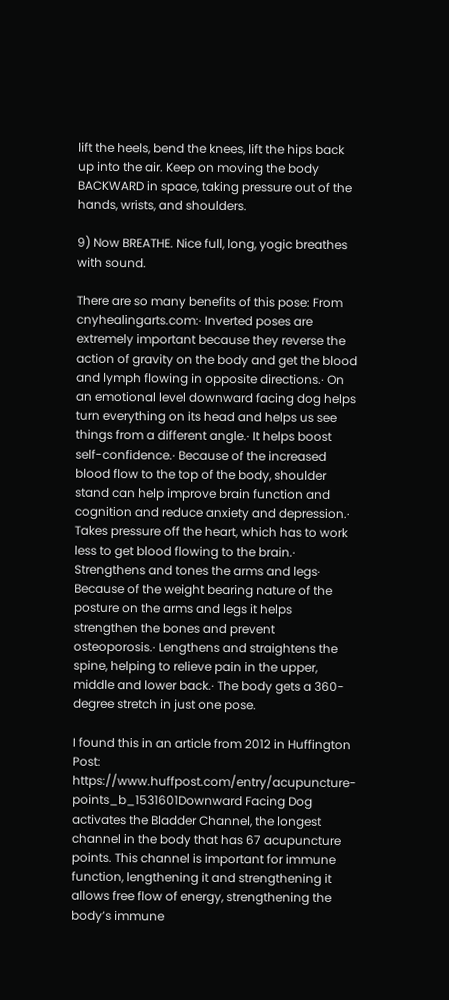lift the heels, bend the knees, lift the hips back up into the air. Keep on moving the body BACKWARD in space, taking pressure out of the hands, wrists, and shoulders.

9) Now BREATHE. Nice full, long, yogic breathes with sound.

There are so many benefits of this pose: From cnyhealingarts.com:· Inverted poses are extremely important because they reverse the action of gravity on the body and get the blood and lymph flowing in opposite directions.· On an emotional level downward facing dog helps turn everything on its head and helps us see things from a different angle.· It helps boost self-confidence.· Because of the increased blood flow to the top of the body, shoulder stand can help improve brain function and cognition and reduce anxiety and depression.· Takes pressure off the heart, which has to work less to get blood flowing to the brain.· Strengthens and tones the arms and legs· Because of the weight bearing nature of the posture on the arms and legs it helps strengthen the bones and prevent osteoporosis.· Lengthens and straightens the spine, helping to relieve pain in the upper, middle and lower back.· The body gets a 360-degree stretch in just one pose.

I found this in an article from 2012 in Huffington Post: https://www.huffpost.com/entry/acupuncture-points_b_1531601Downward Facing Dog activates the Bladder Channel, the longest channel in the body that has 67 acupuncture points. This channel is important for immune function, lengthening it and strengthening it allows free flow of energy, strengthening the body’s immune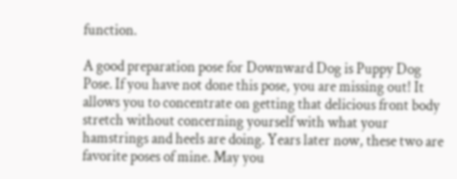function.

A good preparation pose for Downward Dog is Puppy Dog Pose. If you have not done this pose, you are missing out! It allows you to concentrate on getting that delicious front body stretch without concerning yourself with what your hamstrings and heels are doing. Years later now, these two are favorite poses of mine. May you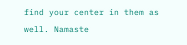find your center in them as well. Namaste